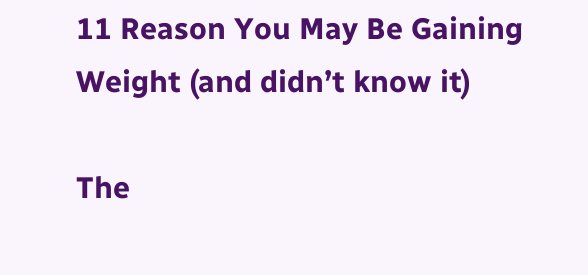11 Reason You May Be Gaining Weight (and didn’t know it)

The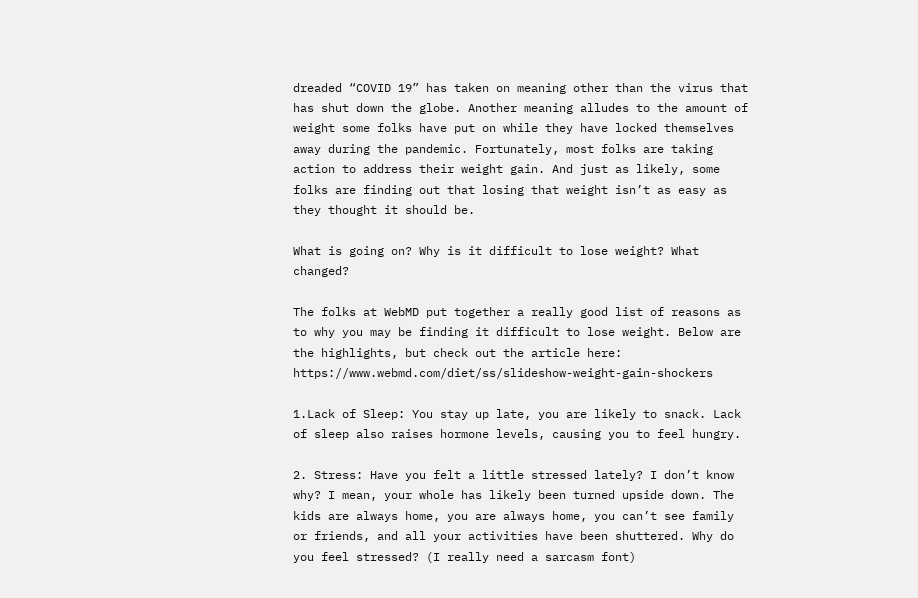dreaded “COVID 19” has taken on meaning other than the virus that has shut down the globe. Another meaning alludes to the amount of weight some folks have put on while they have locked themselves away during the pandemic. Fortunately, most folks are taking action to address their weight gain. And just as likely, some folks are finding out that losing that weight isn’t as easy as they thought it should be.

What is going on? Why is it difficult to lose weight? What changed?

The folks at WebMD put together a really good list of reasons as to why you may be finding it difficult to lose weight. Below are the highlights, but check out the article here: https://www.webmd.com/diet/ss/slideshow-weight-gain-shockers

1.Lack of Sleep: You stay up late, you are likely to snack. Lack of sleep also raises hormone levels, causing you to feel hungry.

2. Stress: Have you felt a little stressed lately? I don’t know why? I mean, your whole has likely been turned upside down. The kids are always home, you are always home, you can’t see family or friends, and all your activities have been shuttered. Why do you feel stressed? (I really need a sarcasm font)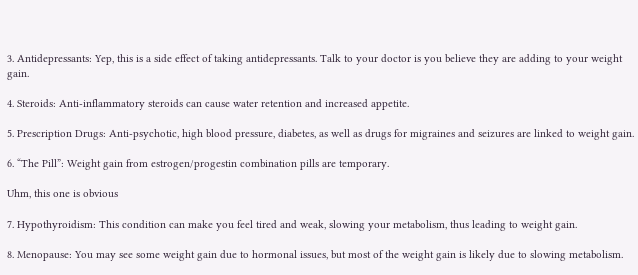3. Antidepressants: Yep, this is a side effect of taking antidepressants. Talk to your doctor is you believe they are adding to your weight gain.

4. Steroids: Anti-inflammatory steroids can cause water retention and increased appetite.

5. Prescription Drugs: Anti-psychotic, high blood pressure, diabetes, as well as drugs for migraines and seizures are linked to weight gain.

6. “The Pill”: Weight gain from estrogen/progestin combination pills are temporary.

Uhm, this one is obvious

7. Hypothyroidism: This condition can make you feel tired and weak, slowing your metabolism, thus leading to weight gain.

8. Menopause: You may see some weight gain due to hormonal issues, but most of the weight gain is likely due to slowing metabolism.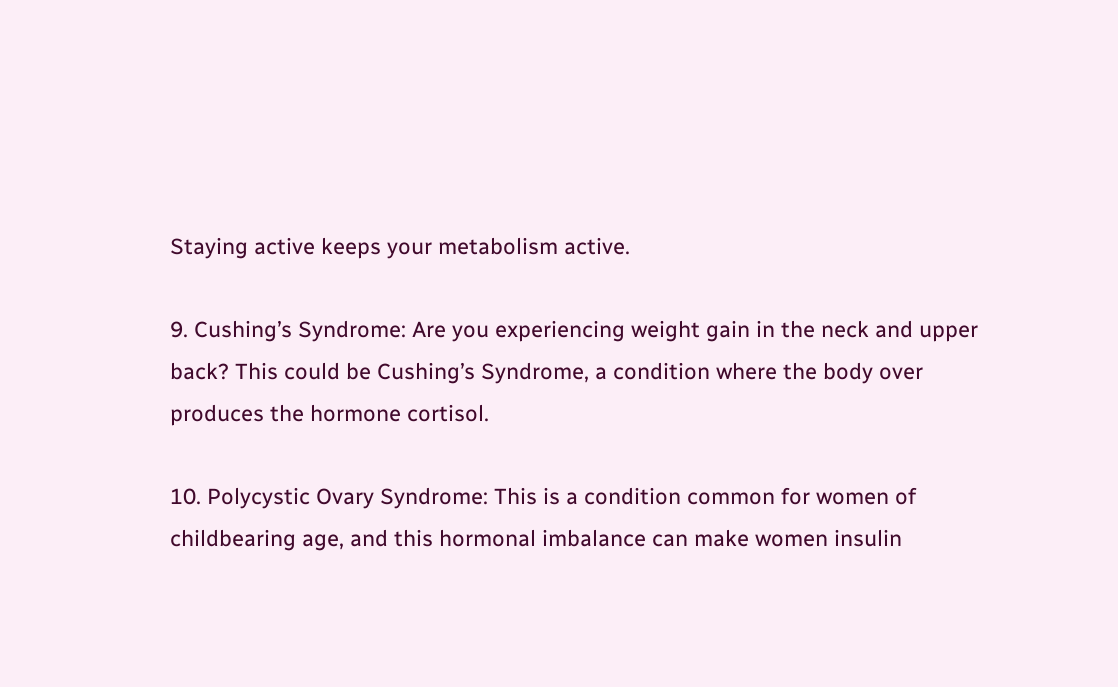Staying active keeps your metabolism active.

9. Cushing’s Syndrome: Are you experiencing weight gain in the neck and upper back? This could be Cushing’s Syndrome, a condition where the body over produces the hormone cortisol.

10. Polycystic Ovary Syndrome: This is a condition common for women of childbearing age, and this hormonal imbalance can make women insulin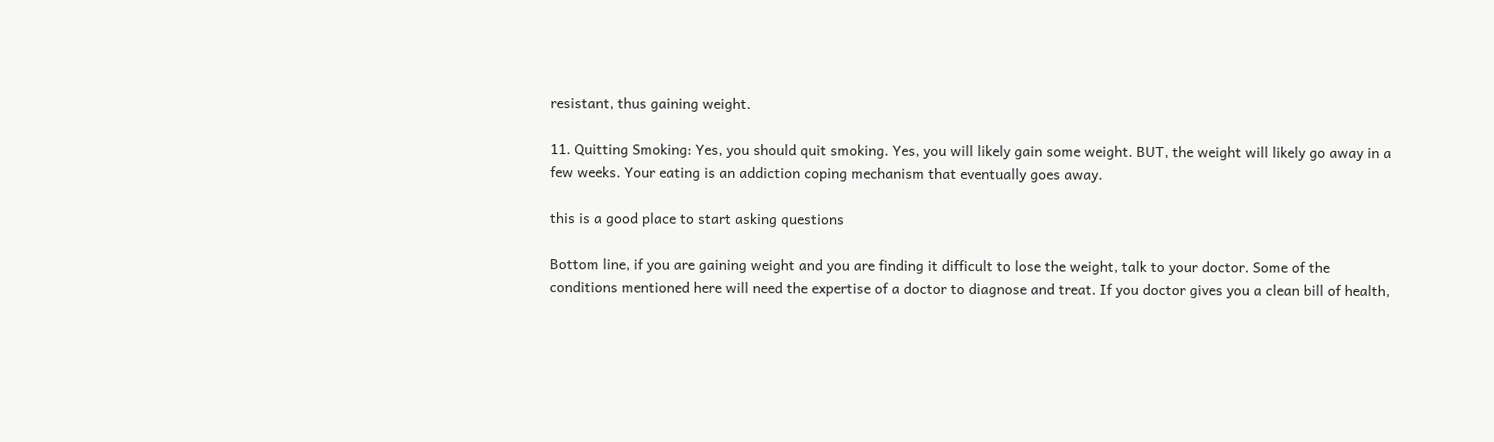resistant, thus gaining weight.

11. Quitting Smoking: Yes, you should quit smoking. Yes, you will likely gain some weight. BUT, the weight will likely go away in a few weeks. Your eating is an addiction coping mechanism that eventually goes away.

this is a good place to start asking questions

Bottom line, if you are gaining weight and you are finding it difficult to lose the weight, talk to your doctor. Some of the conditions mentioned here will need the expertise of a doctor to diagnose and treat. If you doctor gives you a clean bill of health,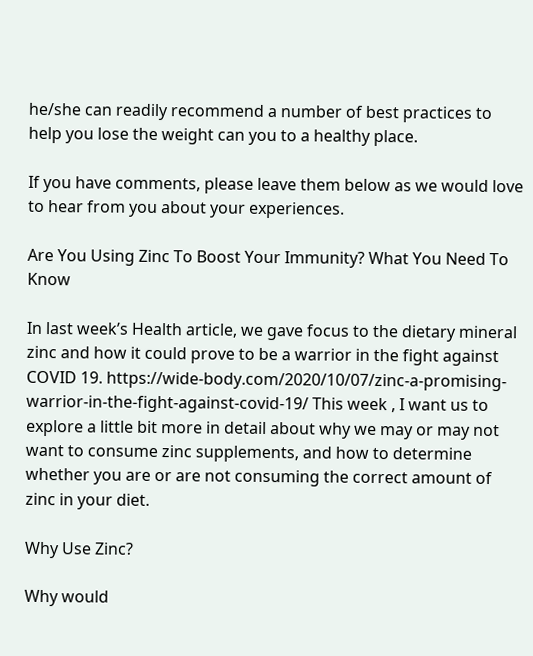he/she can readily recommend a number of best practices to help you lose the weight can you to a healthy place.

If you have comments, please leave them below as we would love to hear from you about your experiences.

Are You Using Zinc To Boost Your Immunity? What You Need To Know

In last week’s Health article, we gave focus to the dietary mineral zinc and how it could prove to be a warrior in the fight against COVID 19. https://wide-body.com/2020/10/07/zinc-a-promising-warrior-in-the-fight-against-covid-19/ This week , I want us to explore a little bit more in detail about why we may or may not want to consume zinc supplements, and how to determine whether you are or are not consuming the correct amount of zinc in your diet.

Why Use Zinc?

Why would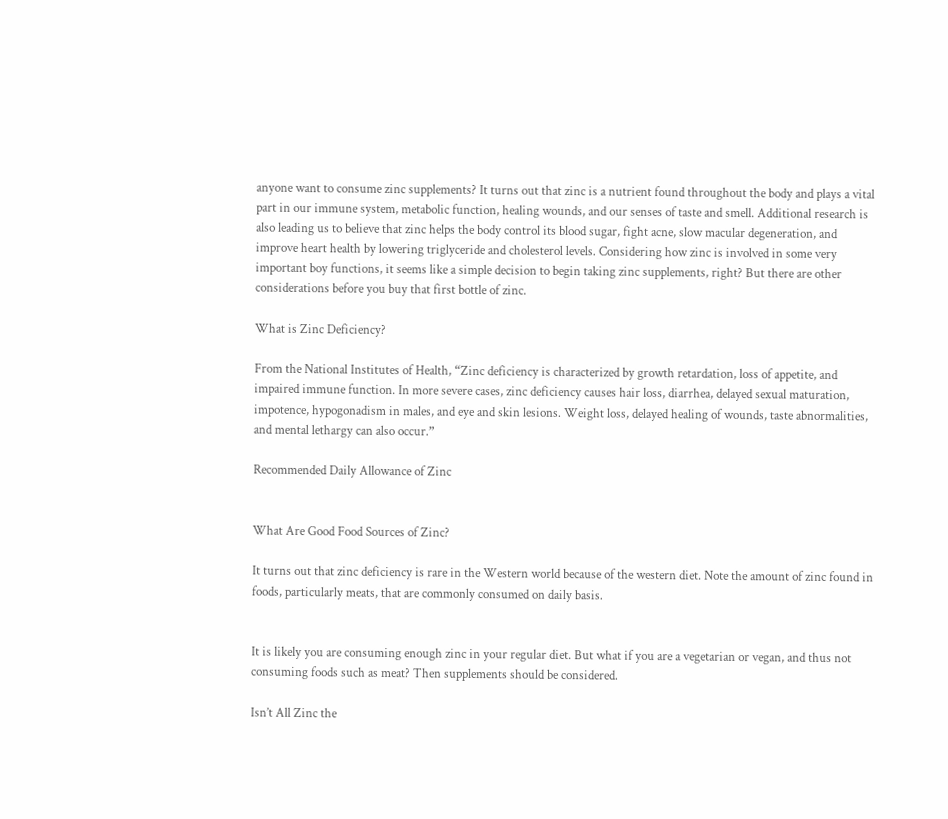anyone want to consume zinc supplements? It turns out that zinc is a nutrient found throughout the body and plays a vital part in our immune system, metabolic function, healing wounds, and our senses of taste and smell. Additional research is also leading us to believe that zinc helps the body control its blood sugar, fight acne, slow macular degeneration, and improve heart health by lowering triglyceride and cholesterol levels. Considering how zinc is involved in some very important boy functions, it seems like a simple decision to begin taking zinc supplements, right? But there are other considerations before you buy that first bottle of zinc.

What is Zinc Deficiency?

From the National Institutes of Health, “Zinc deficiency is characterized by growth retardation, loss of appetite, and impaired immune function. In more severe cases, zinc deficiency causes hair loss, diarrhea, delayed sexual maturation, impotence, hypogonadism in males, and eye and skin lesions. Weight loss, delayed healing of wounds, taste abnormalities, and mental lethargy can also occur.”

Recommended Daily Allowance of Zinc


What Are Good Food Sources of Zinc?

It turns out that zinc deficiency is rare in the Western world because of the western diet. Note the amount of zinc found in foods, particularly meats, that are commonly consumed on daily basis.


It is likely you are consuming enough zinc in your regular diet. But what if you are a vegetarian or vegan, and thus not consuming foods such as meat? Then supplements should be considered.

Isn’t All Zinc the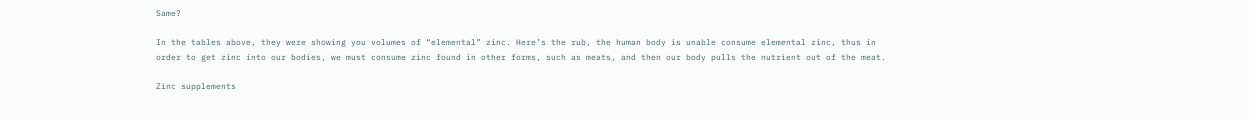Same?

In the tables above, they were showing you volumes of “elemental” zinc. Here’s the rub, the human body is unable consume elemental zinc, thus in order to get zinc into our bodies, we must consume zinc found in other forms, such as meats, and then our body pulls the nutrient out of the meat.

Zinc supplements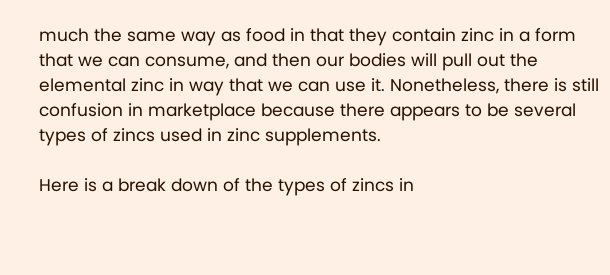much the same way as food in that they contain zinc in a form that we can consume, and then our bodies will pull out the elemental zinc in way that we can use it. Nonetheless, there is still confusion in marketplace because there appears to be several types of zincs used in zinc supplements.

Here is a break down of the types of zincs in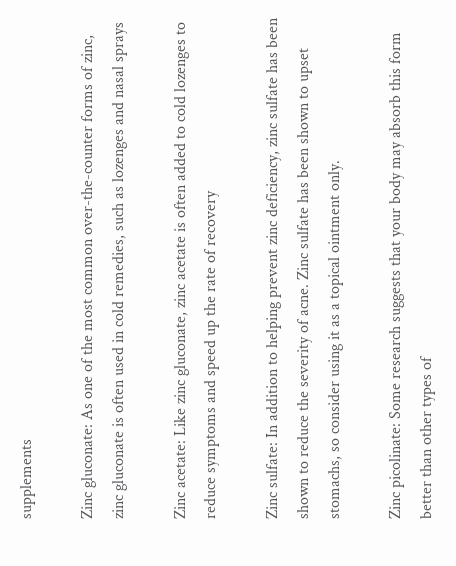supplements

Zinc gluconate: As one of the most common over-the-counter forms of zinc, zinc gluconate is often used in cold remedies, such as lozenges and nasal sprays

Zinc acetate: Like zinc gluconate, zinc acetate is often added to cold lozenges to reduce symptoms and speed up the rate of recovery

Zinc sulfate: In addition to helping prevent zinc deficiency, zinc sulfate has been shown to reduce the severity of acne. Zinc sulfate has been shown to upset stomachs, so consider using it as a topical ointment only.

Zinc picolinate: Some research suggests that your body may absorb this form better than other types of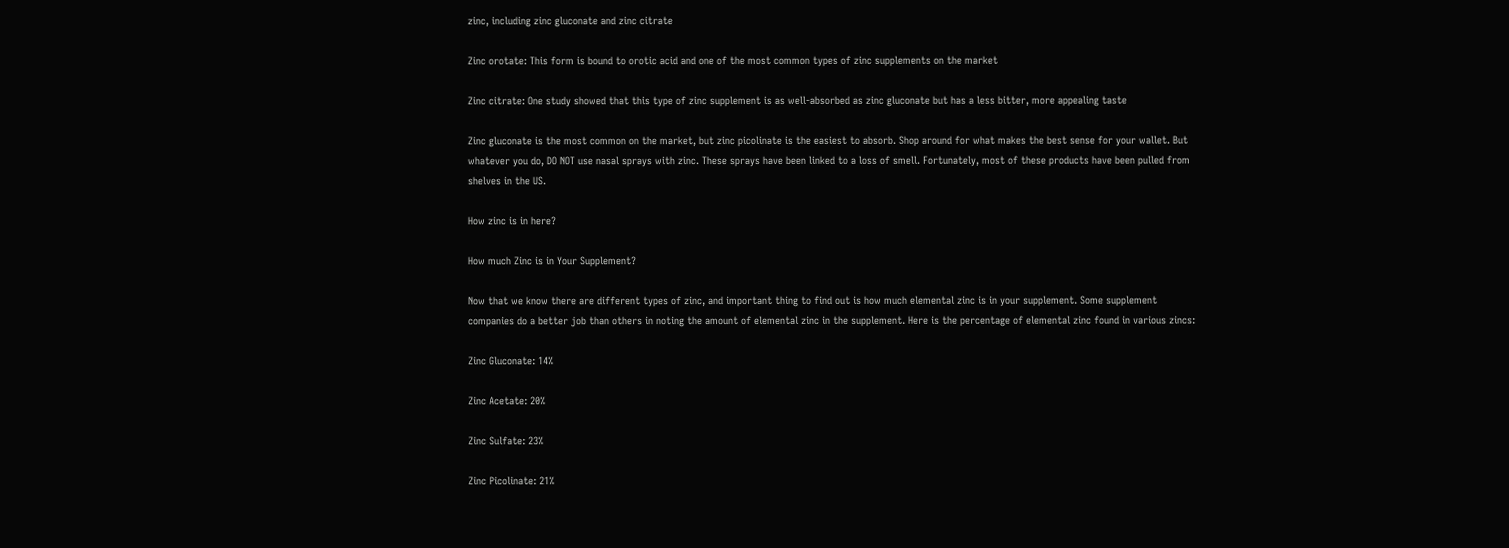zinc, including zinc gluconate and zinc citrate

Zinc orotate: This form is bound to orotic acid and one of the most common types of zinc supplements on the market

Zinc citrate: One study showed that this type of zinc supplement is as well-absorbed as zinc gluconate but has a less bitter, more appealing taste

Zinc gluconate is the most common on the market, but zinc picolinate is the easiest to absorb. Shop around for what makes the best sense for your wallet. But whatever you do, DO NOT use nasal sprays with zinc. These sprays have been linked to a loss of smell. Fortunately, most of these products have been pulled from shelves in the US.

How zinc is in here?

How much Zinc is in Your Supplement?

Now that we know there are different types of zinc, and important thing to find out is how much elemental zinc is in your supplement. Some supplement companies do a better job than others in noting the amount of elemental zinc in the supplement. Here is the percentage of elemental zinc found in various zincs:

Zinc Gluconate: 14%

Zinc Acetate: 20%

Zinc Sulfate: 23%

Zinc Picolinate: 21%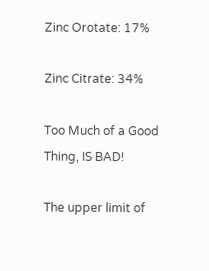Zinc Orotate: 17%

Zinc Citrate: 34%

Too Much of a Good Thing, IS BAD!

The upper limit of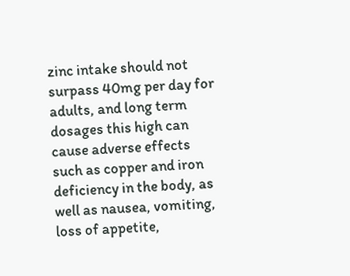zinc intake should not surpass 40mg per day for adults, and long term dosages this high can cause adverse effects such as copper and iron deficiency in the body, as well as nausea, vomiting, loss of appetite,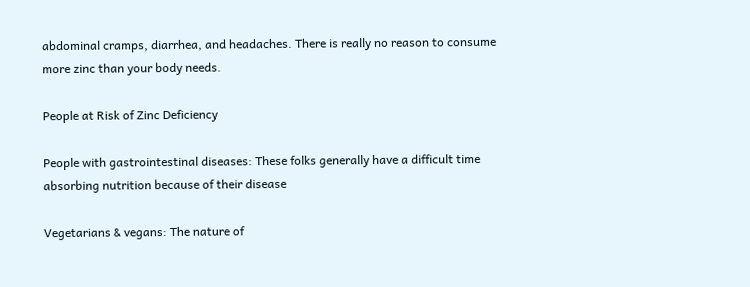abdominal cramps, diarrhea, and headaches. There is really no reason to consume more zinc than your body needs.

People at Risk of Zinc Deficiency

People with gastrointestinal diseases: These folks generally have a difficult time absorbing nutrition because of their disease

Vegetarians & vegans: The nature of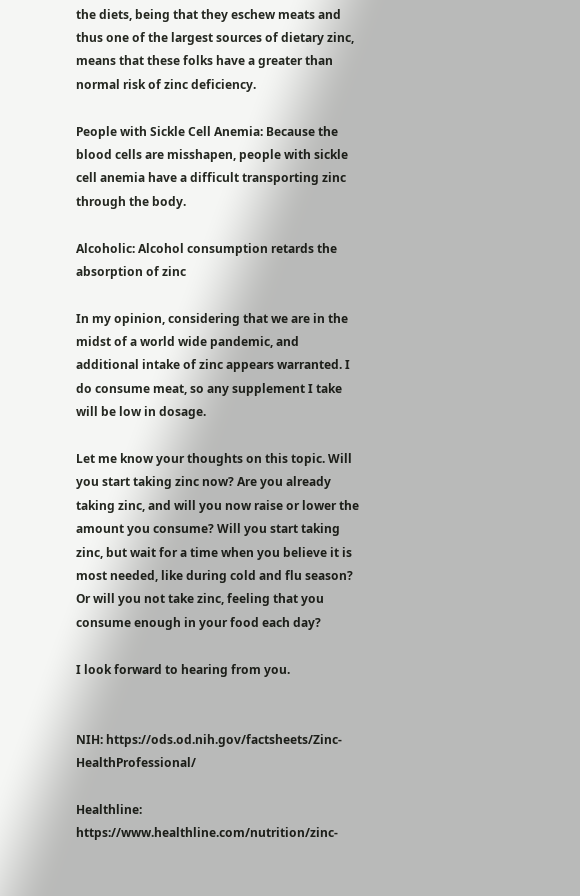the diets, being that they eschew meats and thus one of the largest sources of dietary zinc, means that these folks have a greater than normal risk of zinc deficiency.

People with Sickle Cell Anemia: Because the blood cells are misshapen, people with sickle cell anemia have a difficult transporting zinc through the body.

Alcoholic: Alcohol consumption retards the absorption of zinc

In my opinion, considering that we are in the midst of a world wide pandemic, and additional intake of zinc appears warranted. I do consume meat, so any supplement I take will be low in dosage.

Let me know your thoughts on this topic. Will you start taking zinc now? Are you already taking zinc, and will you now raise or lower the amount you consume? Will you start taking zinc, but wait for a time when you believe it is most needed, like during cold and flu season? Or will you not take zinc, feeling that you consume enough in your food each day?

I look forward to hearing from you.


NIH: https://ods.od.nih.gov/factsheets/Zinc-HealthProfessional/

Healthline: https://www.healthline.com/nutrition/zinc-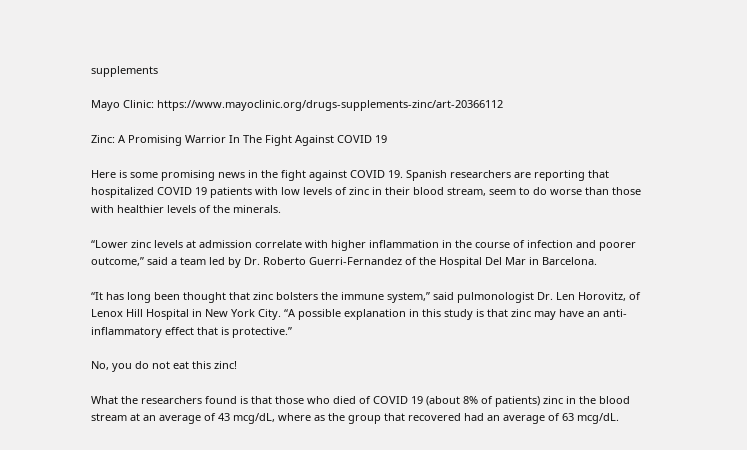supplements

Mayo Clinic: https://www.mayoclinic.org/drugs-supplements-zinc/art-20366112

Zinc: A Promising Warrior In The Fight Against COVID 19

Here is some promising news in the fight against COVID 19. Spanish researchers are reporting that hospitalized COVID 19 patients with low levels of zinc in their blood stream, seem to do worse than those with healthier levels of the minerals.

“Lower zinc levels at admission correlate with higher inflammation in the course of infection and poorer outcome,” said a team led by Dr. Roberto Guerri-Fernandez of the Hospital Del Mar in Barcelona.

“It has long been thought that zinc bolsters the immune system,” said pulmonologist Dr. Len Horovitz, of Lenox Hill Hospital in New York City. “A possible explanation in this study is that zinc may have an anti-inflammatory effect that is protective.”

No, you do not eat this zinc!

What the researchers found is that those who died of COVID 19 (about 8% of patients) zinc in the blood stream at an average of 43 mcg/dL, where as the group that recovered had an average of 63 mcg/dL.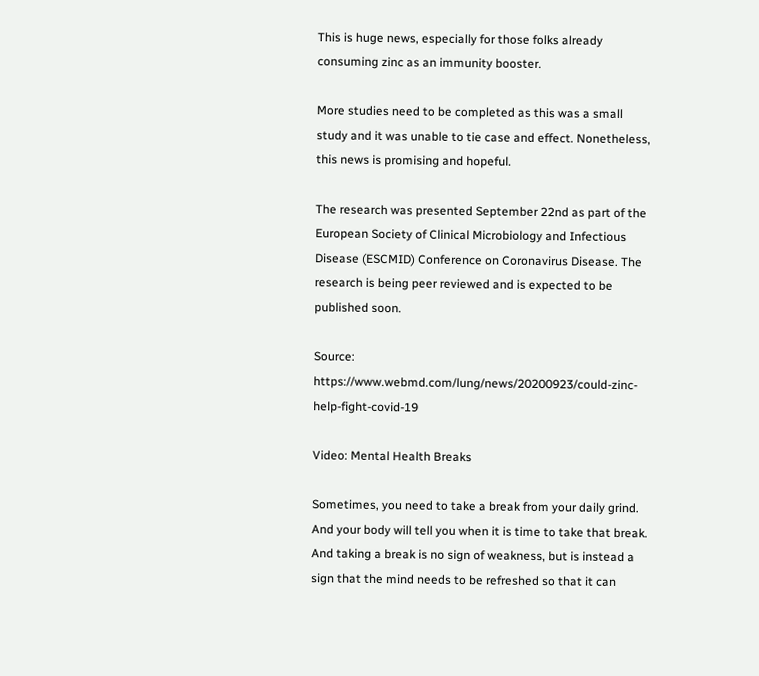This is huge news, especially for those folks already consuming zinc as an immunity booster.

More studies need to be completed as this was a small study and it was unable to tie case and effect. Nonetheless, this news is promising and hopeful.

The research was presented September 22nd as part of the European Society of Clinical Microbiology and Infectious Disease (ESCMID) Conference on Coronavirus Disease. The research is being peer reviewed and is expected to be published soon.

Source: https://www.webmd.com/lung/news/20200923/could-zinc-help-fight-covid-19

Video: Mental Health Breaks

Sometimes, you need to take a break from your daily grind. And your body will tell you when it is time to take that break. And taking a break is no sign of weakness, but is instead a sign that the mind needs to be refreshed so that it can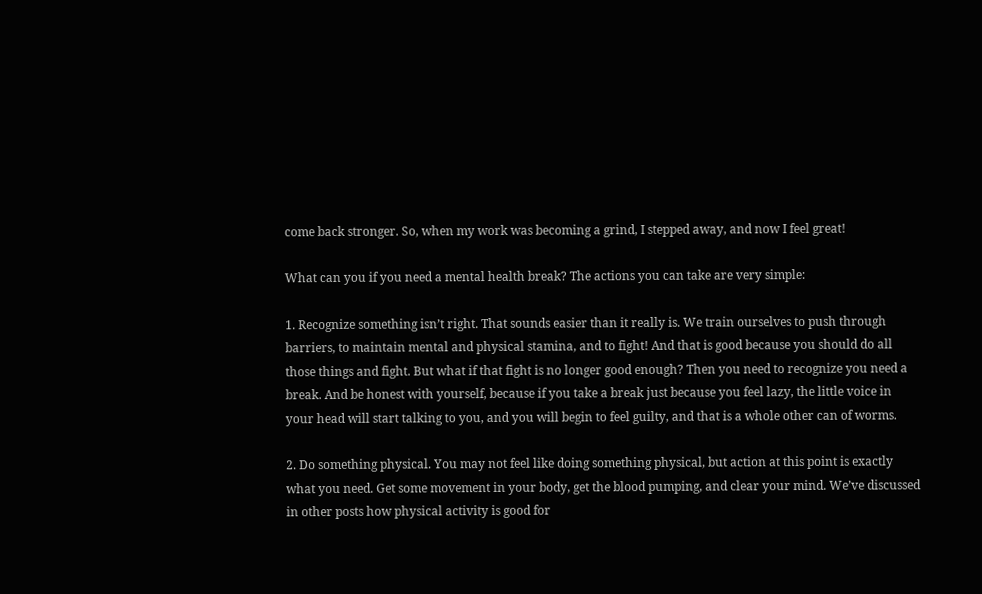come back stronger. So, when my work was becoming a grind, I stepped away, and now I feel great!

What can you if you need a mental health break? The actions you can take are very simple:

1. Recognize something isn’t right. That sounds easier than it really is. We train ourselves to push through barriers, to maintain mental and physical stamina, and to fight! And that is good because you should do all those things and fight. But what if that fight is no longer good enough? Then you need to recognize you need a break. And be honest with yourself, because if you take a break just because you feel lazy, the little voice in your head will start talking to you, and you will begin to feel guilty, and that is a whole other can of worms.

2. Do something physical. You may not feel like doing something physical, but action at this point is exactly what you need. Get some movement in your body, get the blood pumping, and clear your mind. We’ve discussed in other posts how physical activity is good for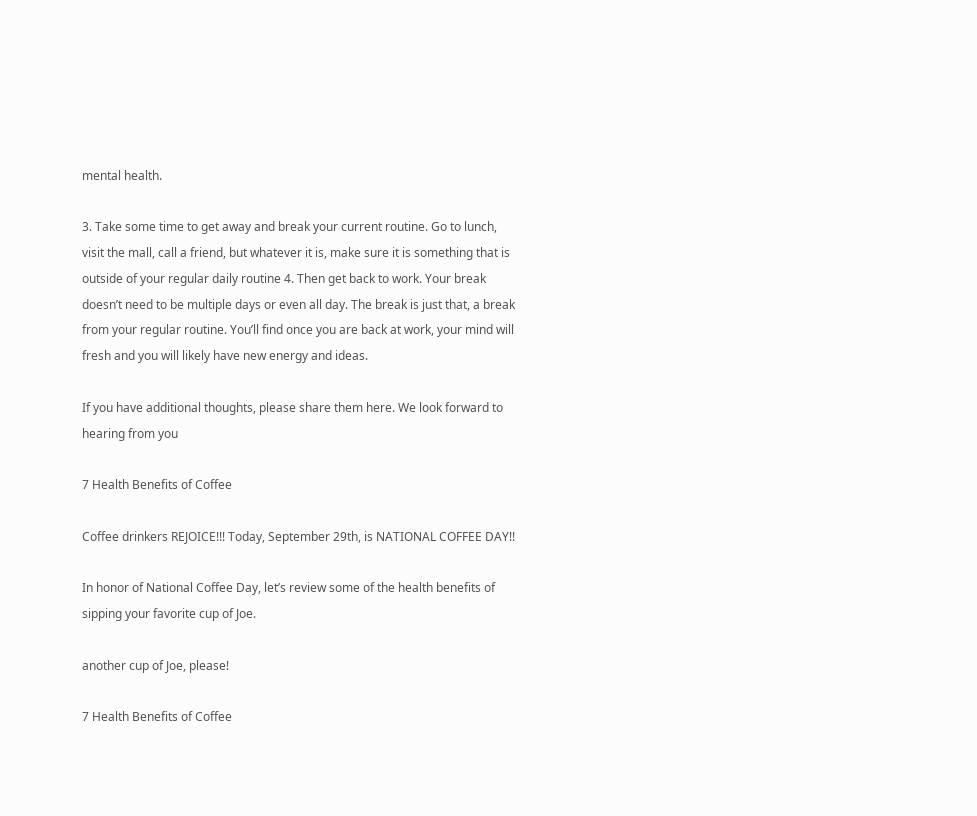mental health.

3. Take some time to get away and break your current routine. Go to lunch, visit the mall, call a friend, but whatever it is, make sure it is something that is outside of your regular daily routine 4. Then get back to work. Your break doesn’t need to be multiple days or even all day. The break is just that, a break from your regular routine. You’ll find once you are back at work, your mind will fresh and you will likely have new energy and ideas.

If you have additional thoughts, please share them here. We look forward to hearing from you

7 Health Benefits of Coffee

Coffee drinkers REJOICE!!! Today, September 29th, is NATIONAL COFFEE DAY!!

In honor of National Coffee Day, let’s review some of the health benefits of sipping your favorite cup of Joe.

another cup of Joe, please!

7 Health Benefits of Coffee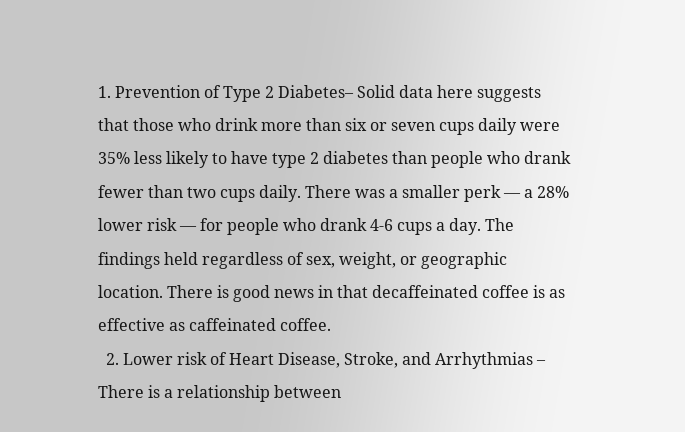1. Prevention of Type 2 Diabetes– Solid data here suggests that those who drink more than six or seven cups daily were 35% less likely to have type 2 diabetes than people who drank fewer than two cups daily. There was a smaller perk — a 28% lower risk — for people who drank 4-6 cups a day. The findings held regardless of sex, weight, or geographic location. There is good news in that decaffeinated coffee is as effective as caffeinated coffee.
  2. Lower risk of Heart Disease, Stroke, and Arrhythmias – There is a relationship between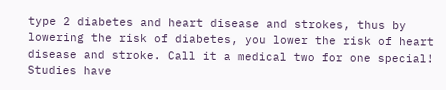type 2 diabetes and heart disease and strokes, thus by lowering the risk of diabetes, you lower the risk of heart disease and stroke. Call it a medical two for one special! Studies have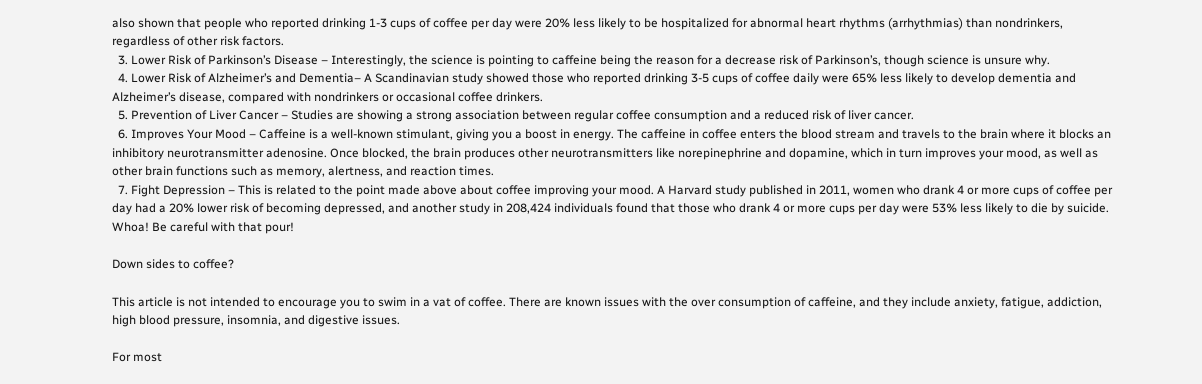also shown that people who reported drinking 1-3 cups of coffee per day were 20% less likely to be hospitalized for abnormal heart rhythms (arrhythmias) than nondrinkers, regardless of other risk factors.
  3. Lower Risk of Parkinson’s Disease – Interestingly, the science is pointing to caffeine being the reason for a decrease risk of Parkinson’s, though science is unsure why.
  4. Lower Risk of Alzheimer’s and Dementia– A Scandinavian study showed those who reported drinking 3-5 cups of coffee daily were 65% less likely to develop dementia and Alzheimer’s disease, compared with nondrinkers or occasional coffee drinkers.
  5. Prevention of Liver Cancer – Studies are showing a strong association between regular coffee consumption and a reduced risk of liver cancer.
  6. Improves Your Mood – Caffeine is a well-known stimulant, giving you a boost in energy. The caffeine in coffee enters the blood stream and travels to the brain where it blocks an inhibitory neurotransmitter adenosine. Once blocked, the brain produces other neurotransmitters like norepinephrine and dopamine, which in turn improves your mood, as well as other brain functions such as memory, alertness, and reaction times.
  7. Fight Depression – This is related to the point made above about coffee improving your mood. A Harvard study published in 2011, women who drank 4 or more cups of coffee per day had a 20% lower risk of becoming depressed, and another study in 208,424 individuals found that those who drank 4 or more cups per day were 53% less likely to die by suicide.
Whoa! Be careful with that pour!

Down sides to coffee?

This article is not intended to encourage you to swim in a vat of coffee. There are known issues with the over consumption of caffeine, and they include anxiety, fatigue, addiction, high blood pressure, insomnia, and digestive issues.

For most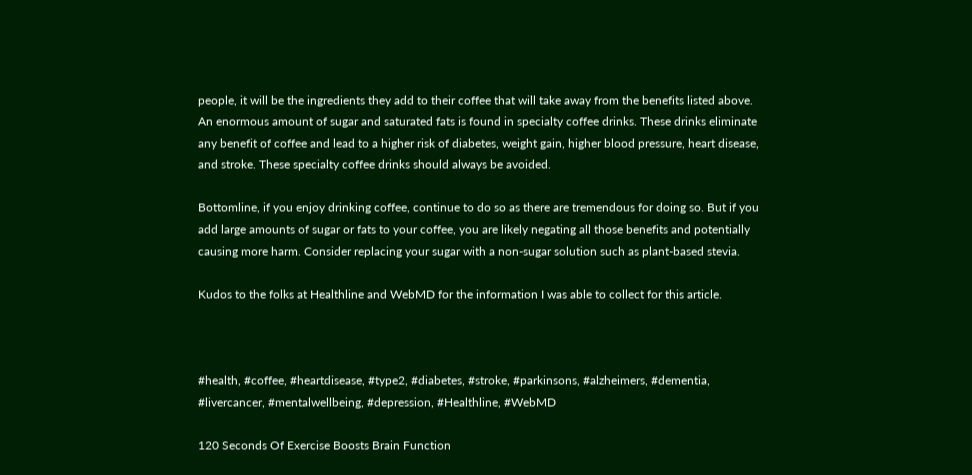people, it will be the ingredients they add to their coffee that will take away from the benefits listed above. An enormous amount of sugar and saturated fats is found in specialty coffee drinks. These drinks eliminate any benefit of coffee and lead to a higher risk of diabetes, weight gain, higher blood pressure, heart disease, and stroke. These specialty coffee drinks should always be avoided.

Bottomline, if you enjoy drinking coffee, continue to do so as there are tremendous for doing so. But if you add large amounts of sugar or fats to your coffee, you are likely negating all those benefits and potentially causing more harm. Consider replacing your sugar with a non-sugar solution such as plant-based stevia.

Kudos to the folks at Healthline and WebMD for the information I was able to collect for this article.



#health, #coffee, #heartdisease, #type2, #diabetes, #stroke, #parkinsons, #alzheimers, #dementia, #livercancer, #mentalwellbeing, #depression, #Healthline, #WebMD

120 Seconds Of Exercise Boosts Brain Function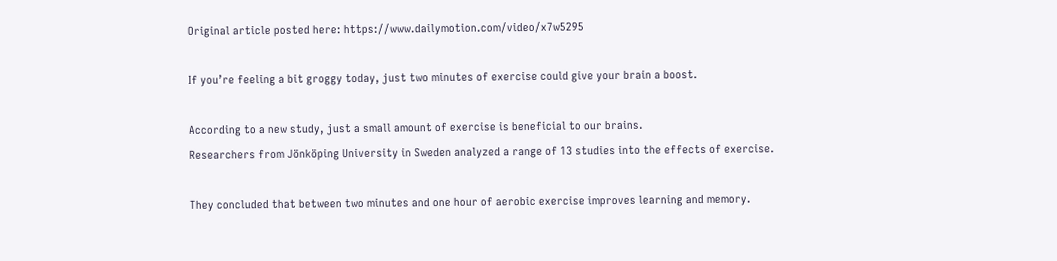Original article posted here: https://www.dailymotion.com/video/x7w5295

If you’re feeling a bit groggy today, just two minutes of exercise could give your brain a boost.

According to a new study, just a small amount of exercise is beneficial to our brains.
Researchers from Jönköping University in Sweden analyzed a range of 13 studies into the effects of exercise.

They concluded that between two minutes and one hour of aerobic exercise improves learning and memory.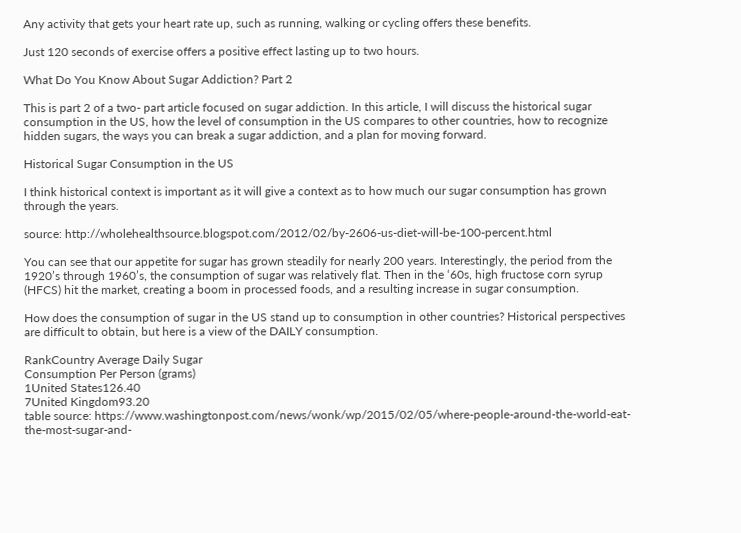Any activity that gets your heart rate up, such as running, walking or cycling offers these benefits.

Just 120 seconds of exercise offers a positive effect lasting up to two hours.

What Do You Know About Sugar Addiction? Part 2

This is part 2 of a two- part article focused on sugar addiction. In this article, I will discuss the historical sugar consumption in the US, how the level of consumption in the US compares to other countries, how to recognize hidden sugars, the ways you can break a sugar addiction, and a plan for moving forward.

Historical Sugar Consumption in the US

I think historical context is important as it will give a context as to how much our sugar consumption has grown through the years.

source: http://wholehealthsource.blogspot.com/2012/02/by-2606-us-diet-will-be-100-percent.html

You can see that our appetite for sugar has grown steadily for nearly 200 years. Interestingly, the period from the 1920’s through 1960’s, the consumption of sugar was relatively flat. Then in the ‘60s, high fructose corn syrup (HFCS) hit the market, creating a boom in processed foods, and a resulting increase in sugar consumption.

How does the consumption of sugar in the US stand up to consumption in other countries? Historical perspectives are difficult to obtain, but here is a view of the DAILY consumption.

RankCountry Average Daily Sugar
Consumption Per Person (grams)
1United States126.40
7United Kingdom93.20
table source: https://www.washingtonpost.com/news/wonk/wp/2015/02/05/where-people-around-the-world-eat-the-most-sugar-and-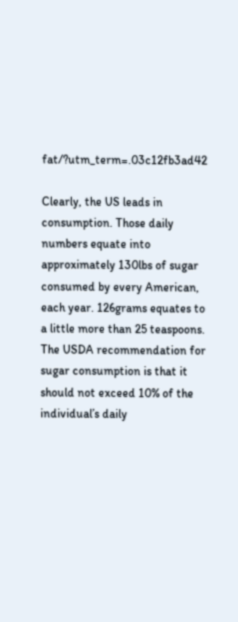fat/?utm_term=.03c12fb3ad42

Clearly, the US leads in consumption. Those daily numbers equate into approximately 130lbs of sugar consumed by every American, each year. 126grams equates to a little more than 25 teaspoons. The USDA recommendation for sugar consumption is that it should not exceed 10% of the individual’s daily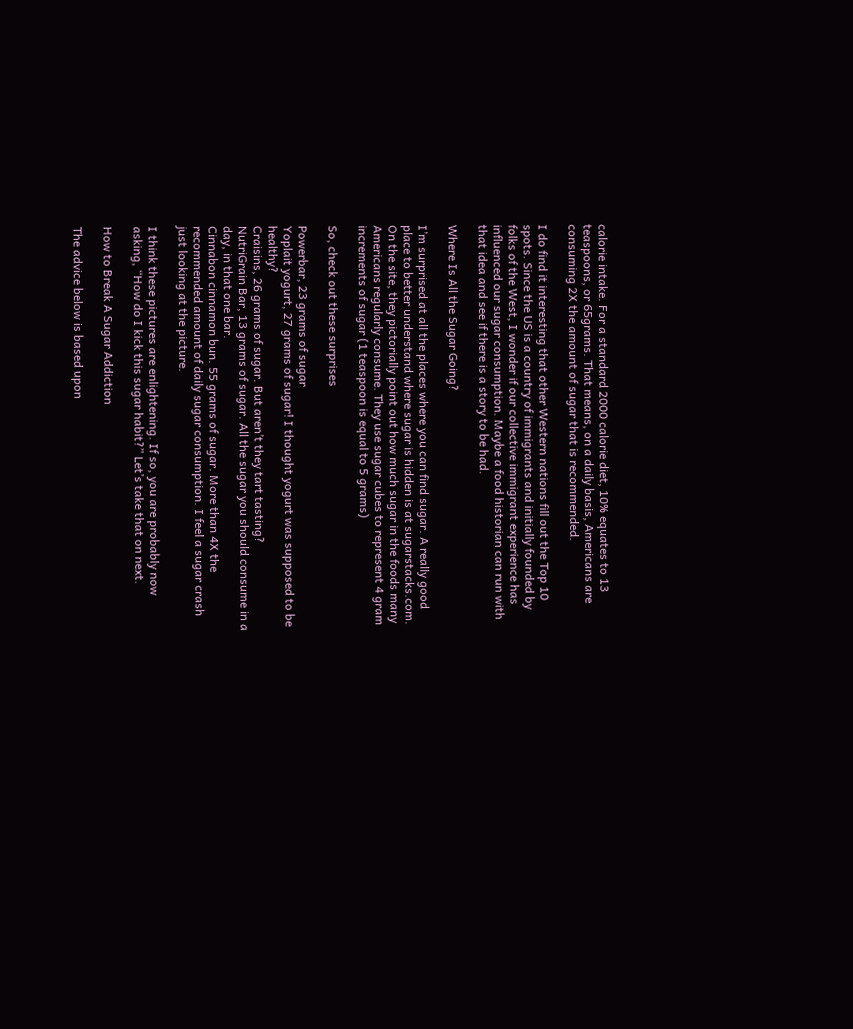calorie intake. For a standard 2000 calorie diet, 10% equates to 13 teaspoons, or 65grams. That means, on a daily basis, Americans are consuming 2X the amount of sugar that is recommended.

I do find it interesting that other Western nations fill out the Top 10 spots. Since the US is a country of immigrants and initially founded by folks of the West, I wonder if our collective immigrant experience has influenced our sugar consumption. Maybe a food historian can run with that idea and see if there is a story to be had.

Where Is All the Sugar Going?

I’m surprised at all the places where you can find sugar. A really good place to better understand where sugar is hidden is at sugarstacks.com. On the site, they pictorially point out how much sugar in the foods many Americans regularly consume. They use sugar cubes to represent 4 gram increments of sugar (1 teaspoon is equal to 5 grams)

So, check out these surprises

Powerbar, 23 grams of sugar
Yoplait yogurt, 27 grams of sugar! I thought yogurt was supposed to be healthy?
Craisins, 26 grams of sugar. But aren’t they tart tasting?
NutriGrain Bar, 13 grams of sugar. All the sugar you should consume in a day, in that one bar.
Cinnabon cinnamon bun. 55 grams of sugar. More than 4X the recommended amount of daily sugar consumption. I feel a sugar crash just looking at the picture.

I think these pictures are enlightening. If so, you are probably now asking, “How do I kick this sugar habit?” Let’s take that on next.

How to Break A Sugar Addiction

The advice below is based upon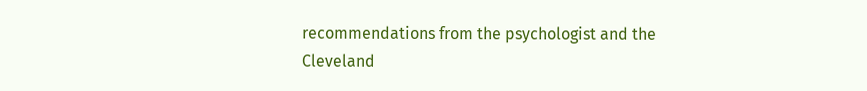recommendations from the psychologist and the Cleveland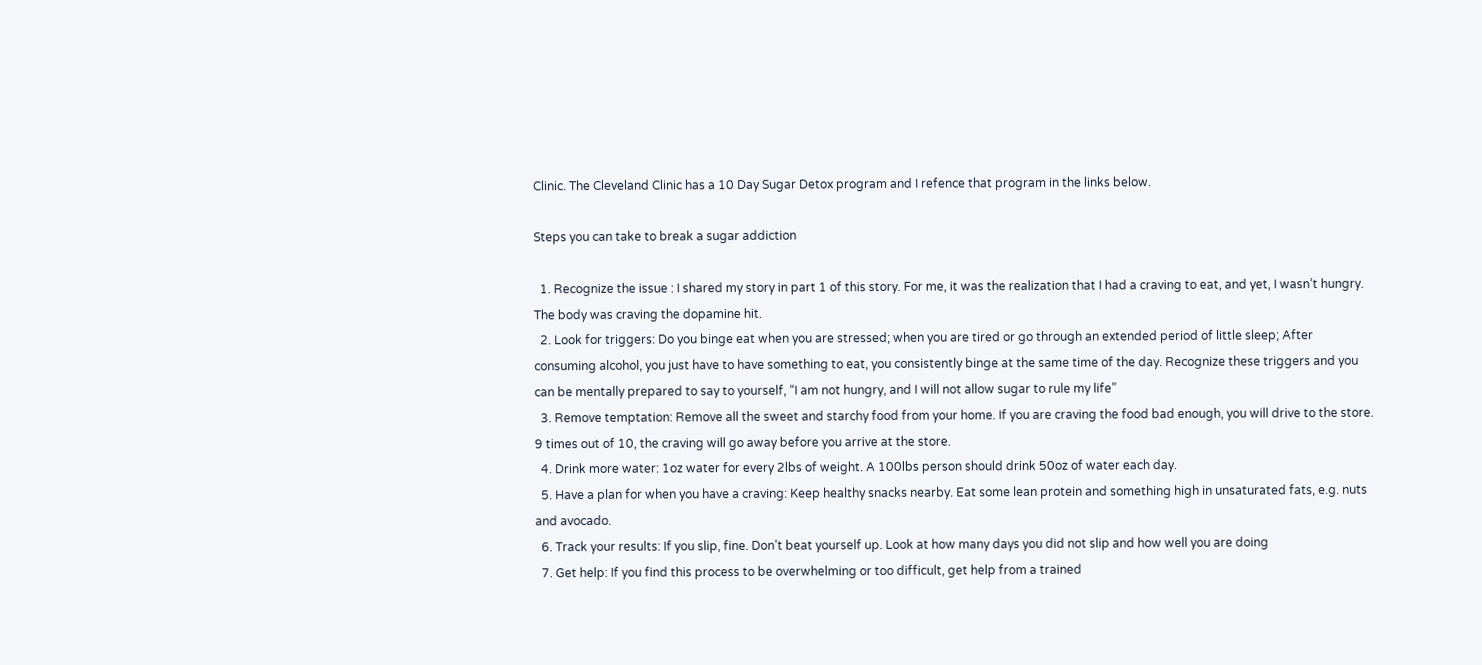Clinic. The Cleveland Clinic has a 10 Day Sugar Detox program and I refence that program in the links below.

Steps you can take to break a sugar addiction

  1. Recognize the issue : I shared my story in part 1 of this story. For me, it was the realization that I had a craving to eat, and yet, I wasn’t hungry. The body was craving the dopamine hit.
  2. Look for triggers: Do you binge eat when you are stressed; when you are tired or go through an extended period of little sleep; After consuming alcohol, you just have to have something to eat, you consistently binge at the same time of the day. Recognize these triggers and you can be mentally prepared to say to yourself, “I am not hungry, and I will not allow sugar to rule my life”
  3. Remove temptation: Remove all the sweet and starchy food from your home. If you are craving the food bad enough, you will drive to the store. 9 times out of 10, the craving will go away before you arrive at the store.
  4. Drink more water: 1oz water for every 2lbs of weight. A 100lbs person should drink 50oz of water each day.
  5. Have a plan for when you have a craving: Keep healthy snacks nearby. Eat some lean protein and something high in unsaturated fats, e.g. nuts and avocado.
  6. Track your results: If you slip, fine. Don’t beat yourself up. Look at how many days you did not slip and how well you are doing
  7. Get help: If you find this process to be overwhelming or too difficult, get help from a trained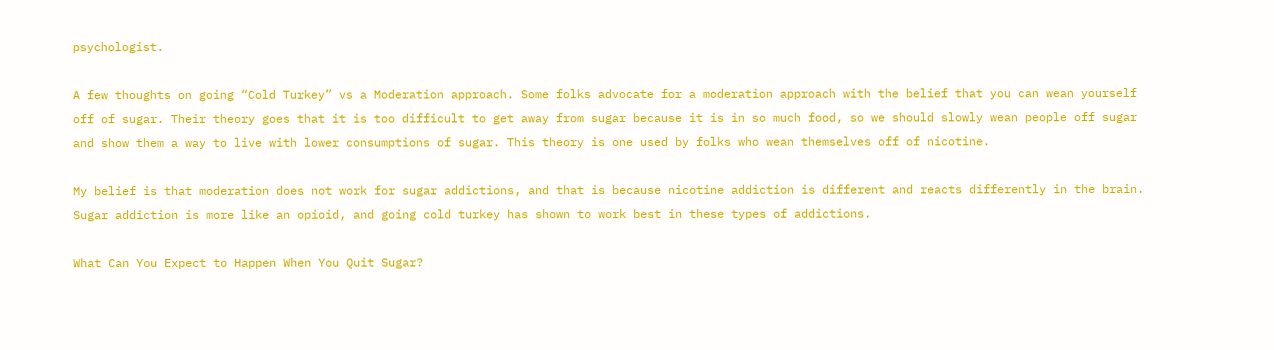psychologist.

A few thoughts on going “Cold Turkey” vs a Moderation approach. Some folks advocate for a moderation approach with the belief that you can wean yourself off of sugar. Their theory goes that it is too difficult to get away from sugar because it is in so much food, so we should slowly wean people off sugar and show them a way to live with lower consumptions of sugar. This theory is one used by folks who wean themselves off of nicotine.

My belief is that moderation does not work for sugar addictions, and that is because nicotine addiction is different and reacts differently in the brain. Sugar addiction is more like an opioid, and going cold turkey has shown to work best in these types of addictions.

What Can You Expect to Happen When You Quit Sugar?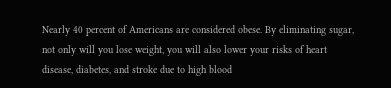Nearly 40 percent of Americans are considered obese. By eliminating sugar, not only will you lose weight, you will also lower your risks of heart disease, diabetes, and stroke due to high blood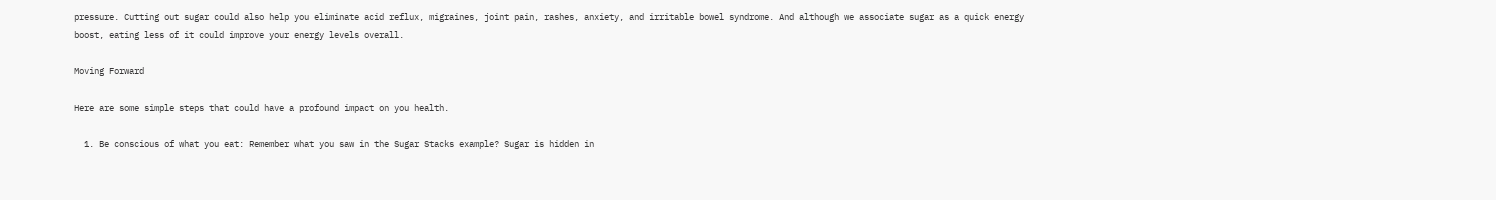pressure. Cutting out sugar could also help you eliminate acid reflux, migraines, joint pain, rashes, anxiety, and irritable bowel syndrome. And although we associate sugar as a quick energy boost, eating less of it could improve your energy levels overall.

Moving Forward

Here are some simple steps that could have a profound impact on you health.

  1. Be conscious of what you eat: Remember what you saw in the Sugar Stacks example? Sugar is hidden in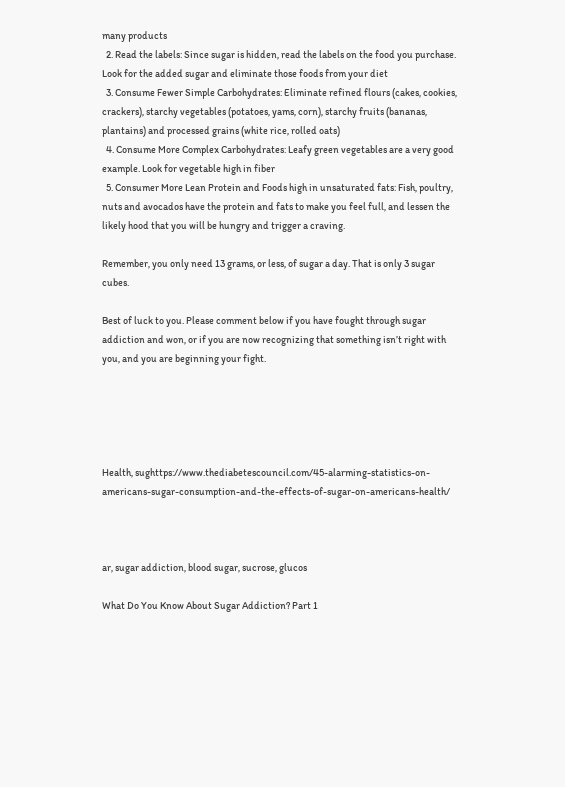many products
  2. Read the labels: Since sugar is hidden, read the labels on the food you purchase. Look for the added sugar and eliminate those foods from your diet
  3. Consume Fewer Simple Carbohydrates: Eliminate refined flours (cakes, cookies, crackers), starchy vegetables (potatoes, yams, corn), starchy fruits (bananas, plantains) and processed grains (white rice, rolled oats)
  4. Consume More Complex Carbohydrates: Leafy green vegetables are a very good example. Look for vegetable high in fiber
  5. Consumer More Lean Protein and Foods high in unsaturated fats: Fish, poultry, nuts and avocados have the protein and fats to make you feel full, and lessen the likely hood that you will be hungry and trigger a craving.

Remember, you only need 13 grams, or less, of sugar a day. That is only 3 sugar cubes.

Best of luck to you. Please comment below if you have fought through sugar addiction and won, or if you are now recognizing that something isn’t right with you, and you are beginning your fight.





Health, sughttps://www.thediabetescouncil.com/45-alarming-statistics-on-americans-sugar-consumption-and-the-effects-of-sugar-on-americans-health/



ar, sugar addiction, blood sugar, sucrose, glucos

What Do You Know About Sugar Addiction? Part 1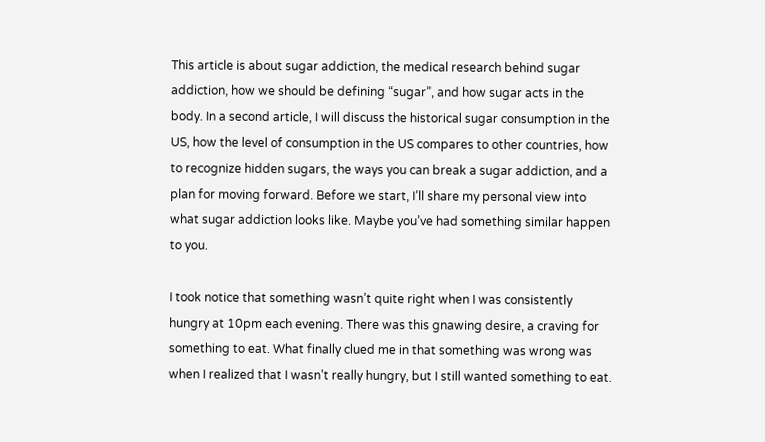This article is about sugar addiction, the medical research behind sugar addiction, how we should be defining “sugar”, and how sugar acts in the body. In a second article, I will discuss the historical sugar consumption in the US, how the level of consumption in the US compares to other countries, how to recognize hidden sugars, the ways you can break a sugar addiction, and a plan for moving forward. Before we start, I’ll share my personal view into what sugar addiction looks like. Maybe you’ve had something similar happen to you.

I took notice that something wasn’t quite right when I was consistently hungry at 10pm each evening. There was this gnawing desire, a craving for something to eat. What finally clued me in that something was wrong was when I realized that I wasn’t really hungry, but I still wanted something to eat.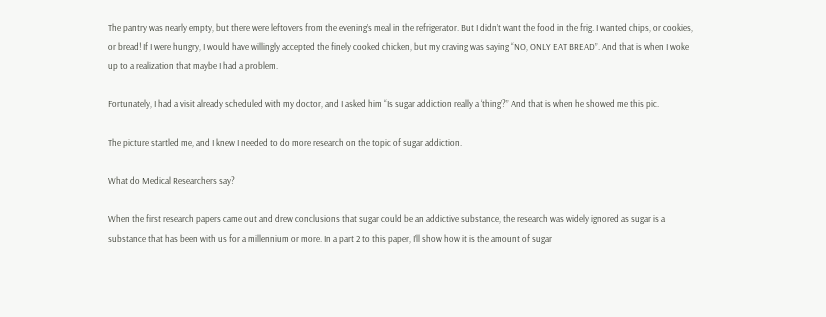The pantry was nearly empty, but there were leftovers from the evening’s meal in the refrigerator. But I didn’t want the food in the frig. I wanted chips, or cookies, or bread! If I were hungry, I would have willingly accepted the finely cooked chicken, but my craving was saying “NO, ONLY EAT BREAD”. And that is when I woke up to a realization that maybe I had a problem.

Fortunately, I had a visit already scheduled with my doctor, and I asked him “Is sugar addiction really a ‘thing’?” And that is when he showed me this pic.

The picture startled me, and I knew I needed to do more research on the topic of sugar addiction.

What do Medical Researchers say?

When the first research papers came out and drew conclusions that sugar could be an addictive substance, the research was widely ignored as sugar is a substance that has been with us for a millennium or more. In a part 2 to this paper, I’ll show how it is the amount of sugar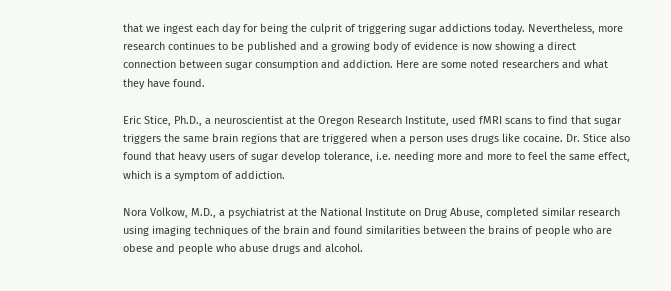that we ingest each day for being the culprit of triggering sugar addictions today. Nevertheless, more research continues to be published and a growing body of evidence is now showing a direct connection between sugar consumption and addiction. Here are some noted researchers and what they have found.

Eric Stice, Ph.D., a neuroscientist at the Oregon Research Institute, used fMRI scans to find that sugar triggers the same brain regions that are triggered when a person uses drugs like cocaine. Dr. Stice also found that heavy users of sugar develop tolerance, i.e. needing more and more to feel the same effect, which is a symptom of addiction.

Nora Volkow, M.D., a psychiatrist at the National Institute on Drug Abuse, completed similar research using imaging techniques of the brain and found similarities between the brains of people who are obese and people who abuse drugs and alcohol.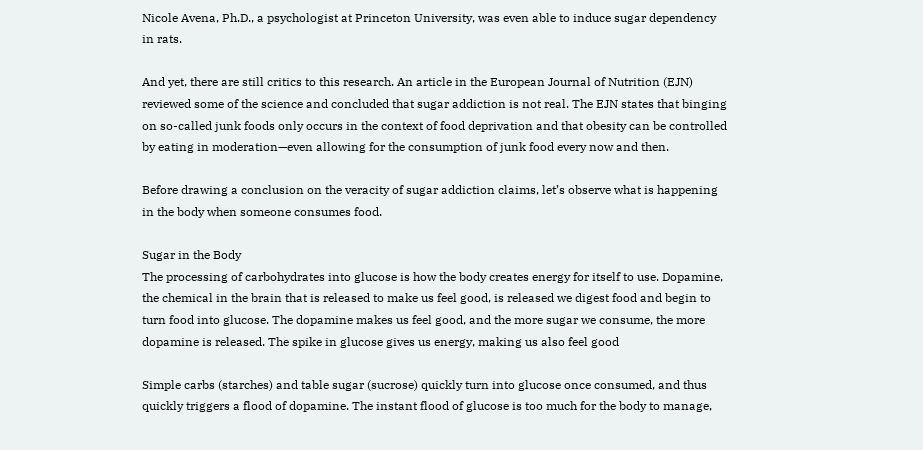Nicole Avena, Ph.D., a psychologist at Princeton University, was even able to induce sugar dependency in rats.

And yet, there are still critics to this research. An article in the European Journal of Nutrition (EJN) reviewed some of the science and concluded that sugar addiction is not real. The EJN states that binging on so-called junk foods only occurs in the context of food deprivation and that obesity can be controlled by eating in moderation—even allowing for the consumption of junk food every now and then.

Before drawing a conclusion on the veracity of sugar addiction claims, let’s observe what is happening in the body when someone consumes food.

Sugar in the Body
The processing of carbohydrates into glucose is how the body creates energy for itself to use. Dopamine, the chemical in the brain that is released to make us feel good, is released we digest food and begin to turn food into glucose. The dopamine makes us feel good, and the more sugar we consume, the more dopamine is released. The spike in glucose gives us energy, making us also feel good

Simple carbs (starches) and table sugar (sucrose) quickly turn into glucose once consumed, and thus quickly triggers a flood of dopamine. The instant flood of glucose is too much for the body to manage,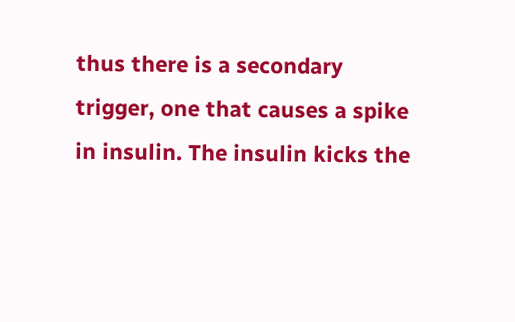thus there is a secondary trigger, one that causes a spike in insulin. The insulin kicks the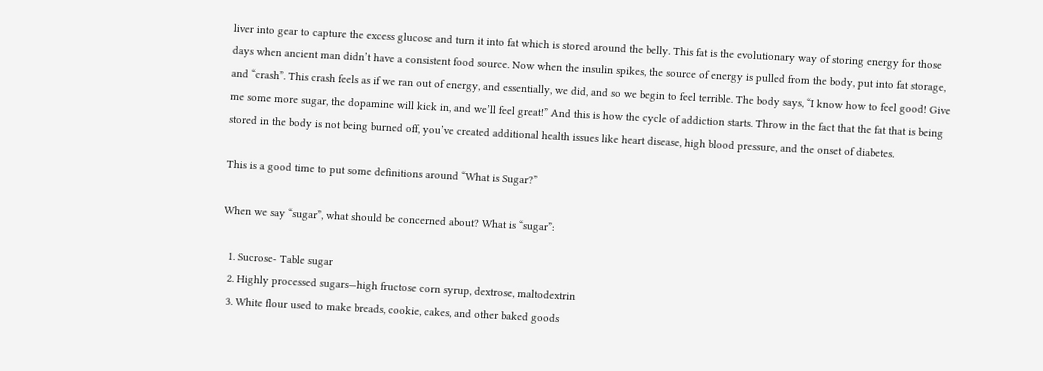liver into gear to capture the excess glucose and turn it into fat which is stored around the belly. This fat is the evolutionary way of storing energy for those days when ancient man didn’t have a consistent food source. Now when the insulin spikes, the source of energy is pulled from the body, put into fat storage, and “crash”. This crash feels as if we ran out of energy, and essentially, we did, and so we begin to feel terrible. The body says, “I know how to feel good! Give me some more sugar, the dopamine will kick in, and we’ll feel great!” And this is how the cycle of addiction starts. Throw in the fact that the fat that is being stored in the body is not being burned off, you’ve created additional health issues like heart disease, high blood pressure, and the onset of diabetes.

This is a good time to put some definitions around “What is Sugar?”

When we say “sugar”, what should be concerned about? What is “sugar”:

  1. Sucrose- Table sugar
  2. Highly processed sugars—high fructose corn syrup, dextrose, maltodextrin
  3. White flour used to make breads, cookie, cakes, and other baked goods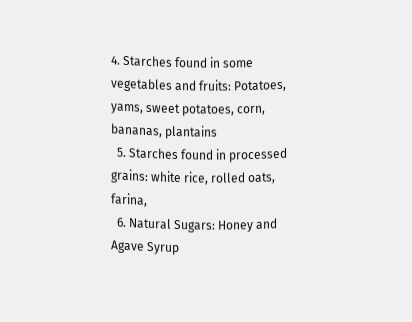4. Starches found in some vegetables and fruits: Potatoes, yams, sweet potatoes, corn, bananas, plantains
  5. Starches found in processed grains: white rice, rolled oats, farina,
  6. Natural Sugars: Honey and Agave Syrup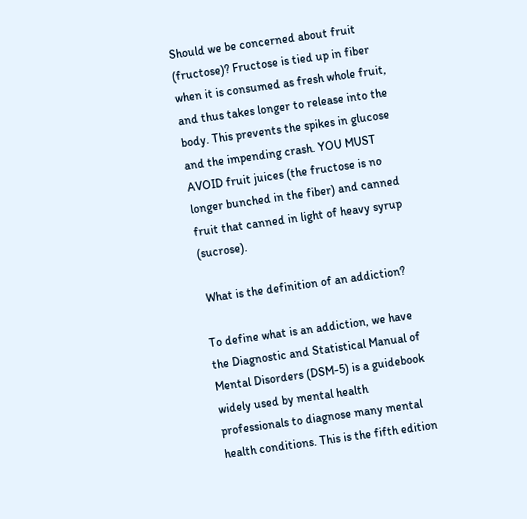Should we be concerned about fruit (fructose)? Fructose is tied up in fiber when it is consumed as fresh whole fruit, and thus takes longer to release into the body. This prevents the spikes in glucose and the impending crash. YOU MUST AVOID fruit juices (the fructose is no longer bunched in the fiber) and canned fruit that canned in light of heavy syrup (sucrose).

 What is the definition of an addiction?

To define what is an addiction, we have the Diagnostic and Statistical Manual of Mental Disorders (DSM-5) is a guidebook widely used by mental health professionals to diagnose many mental health conditions. This is the fifth edition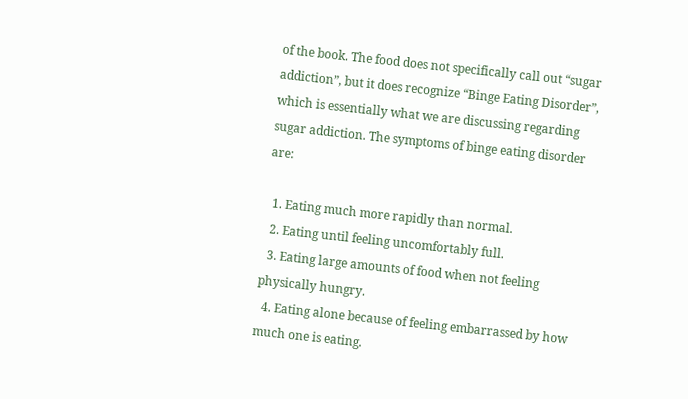of the book. The food does not specifically call out “sugar addiction”, but it does recognize “Binge Eating Disorder”, which is essentially what we are discussing regarding sugar addiction. The symptoms of binge eating disorder are:

  1. Eating much more rapidly than normal.
  2. Eating until feeling uncomfortably full.
  3. Eating large amounts of food when not feeling physically hungry.
  4. Eating alone because of feeling embarrassed by how much one is eating.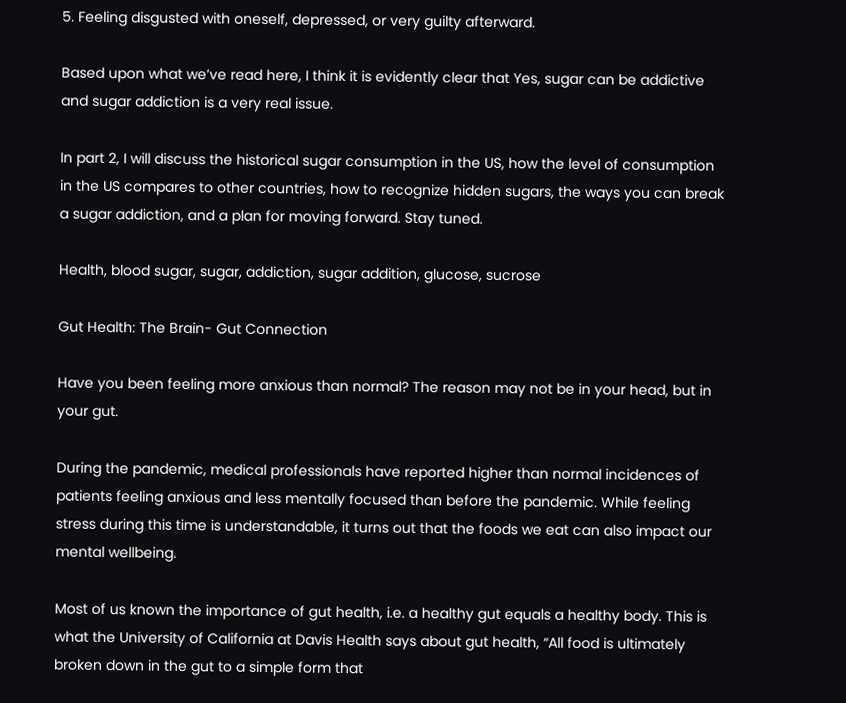5. Feeling disgusted with oneself, depressed, or very guilty afterward.

Based upon what we’ve read here, I think it is evidently clear that Yes, sugar can be addictive and sugar addiction is a very real issue.

In part 2, I will discuss the historical sugar consumption in the US, how the level of consumption in the US compares to other countries, how to recognize hidden sugars, the ways you can break a sugar addiction, and a plan for moving forward. Stay tuned.

Health, blood sugar, sugar, addiction, sugar addition, glucose, sucrose

Gut Health: The Brain- Gut Connection

Have you been feeling more anxious than normal? The reason may not be in your head, but in your gut.

During the pandemic, medical professionals have reported higher than normal incidences of patients feeling anxious and less mentally focused than before the pandemic. While feeling stress during this time is understandable, it turns out that the foods we eat can also impact our mental wellbeing.

Most of us known the importance of gut health, i.e. a healthy gut equals a healthy body. This is what the University of California at Davis Health says about gut health, “All food is ultimately broken down in the gut to a simple form that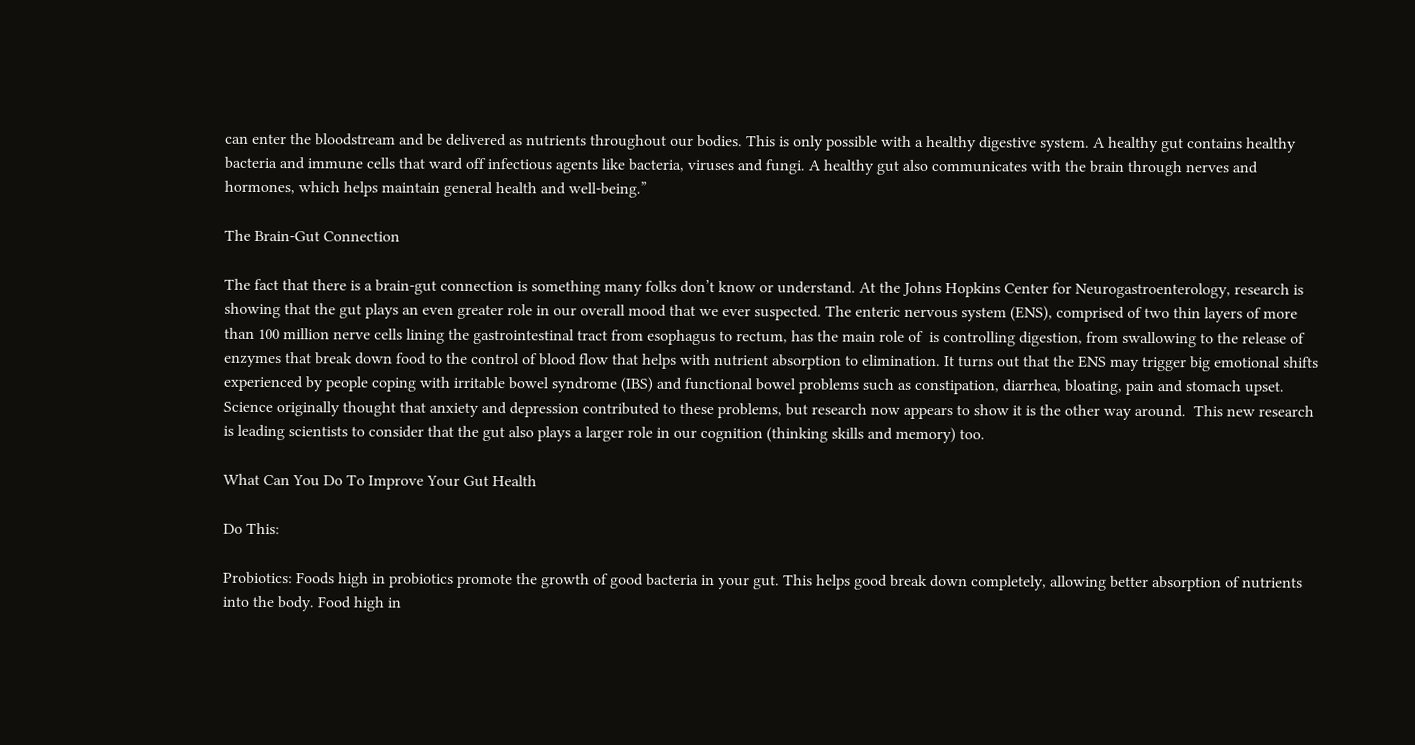can enter the bloodstream and be delivered as nutrients throughout our bodies. This is only possible with a healthy digestive system. A healthy gut contains healthy bacteria and immune cells that ward off infectious agents like bacteria, viruses and fungi. A healthy gut also communicates with the brain through nerves and hormones, which helps maintain general health and well-being.”

The Brain-Gut Connection

The fact that there is a brain-gut connection is something many folks don’t know or understand. At the Johns Hopkins Center for Neurogastroenterology, research is showing that the gut plays an even greater role in our overall mood that we ever suspected. The enteric nervous system (ENS), comprised of two thin layers of more than 100 million nerve cells lining the gastrointestinal tract from esophagus to rectum, has the main role of  is controlling digestion, from swallowing to the release of enzymes that break down food to the control of blood flow that helps with nutrient absorption to elimination. It turns out that the ENS may trigger big emotional shifts experienced by people coping with irritable bowel syndrome (IBS) and functional bowel problems such as constipation, diarrhea, bloating, pain and stomach upset. Science originally thought that anxiety and depression contributed to these problems, but research now appears to show it is the other way around.  This new research is leading scientists to consider that the gut also plays a larger role in our cognition (thinking skills and memory) too.

What Can You Do To Improve Your Gut Health

Do This:

Probiotics: Foods high in probiotics promote the growth of good bacteria in your gut. This helps good break down completely, allowing better absorption of nutrients into the body. Food high in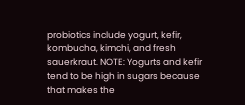probiotics include yogurt, kefir, kombucha, kimchi, and fresh sauerkraut. NOTE: Yogurts and kefir tend to be high in sugars because that makes the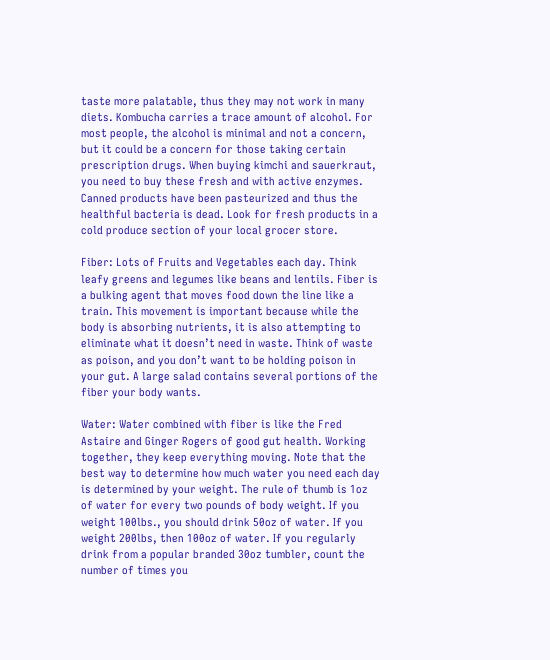taste more palatable, thus they may not work in many diets. Kombucha carries a trace amount of alcohol. For most people, the alcohol is minimal and not a concern, but it could be a concern for those taking certain prescription drugs. When buying kimchi and sauerkraut, you need to buy these fresh and with active enzymes. Canned products have been pasteurized and thus the healthful bacteria is dead. Look for fresh products in a cold produce section of your local grocer store.

Fiber: Lots of Fruits and Vegetables each day. Think leafy greens and legumes like beans and lentils. Fiber is a bulking agent that moves food down the line like a train. This movement is important because while the body is absorbing nutrients, it is also attempting to eliminate what it doesn’t need in waste. Think of waste as poison, and you don’t want to be holding poison in your gut. A large salad contains several portions of the fiber your body wants.

Water: Water combined with fiber is like the Fred Astaire and Ginger Rogers of good gut health. Working together, they keep everything moving. Note that the best way to determine how much water you need each day is determined by your weight. The rule of thumb is 1oz of water for every two pounds of body weight. If you weight 100lbs., you should drink 50oz of water. If you weight 200lbs, then 100oz of water. If you regularly drink from a popular branded 30oz tumbler, count the number of times you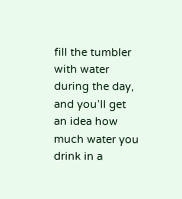fill the tumbler with water during the day, and you’ll get an idea how much water you drink in a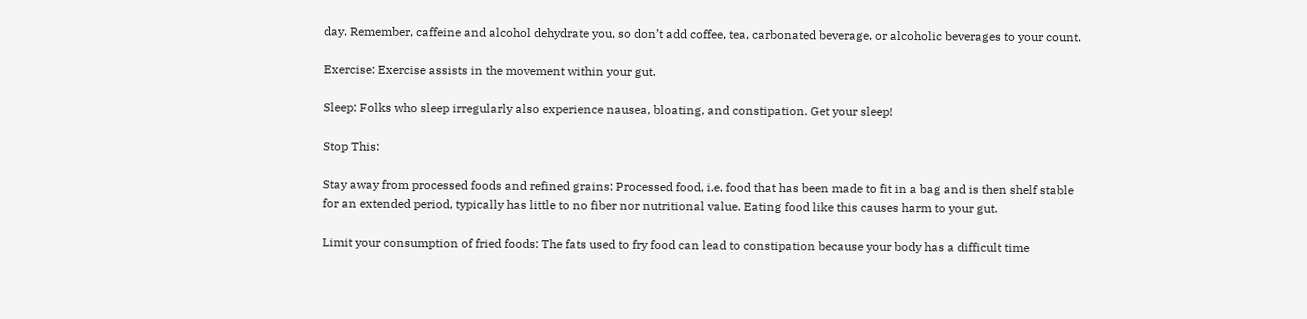day. Remember, caffeine and alcohol dehydrate you, so don’t add coffee, tea, carbonated beverage, or alcoholic beverages to your count.

Exercise: Exercise assists in the movement within your gut.

Sleep: Folks who sleep irregularly also experience nausea, bloating, and constipation. Get your sleep!

Stop This:

Stay away from processed foods and refined grains: Processed food, i.e. food that has been made to fit in a bag and is then shelf stable for an extended period, typically has little to no fiber nor nutritional value. Eating food like this causes harm to your gut.

Limit your consumption of fried foods: The fats used to fry food can lead to constipation because your body has a difficult time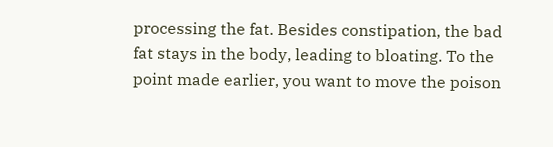processing the fat. Besides constipation, the bad fat stays in the body, leading to bloating. To the point made earlier, you want to move the poison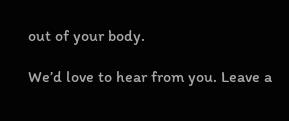out of your body.

We’d love to hear from you. Leave a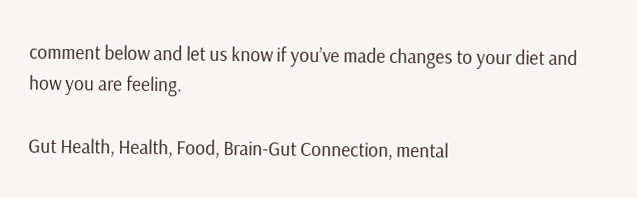comment below and let us know if you’ve made changes to your diet and how you are feeling.

Gut Health, Health, Food, Brain-Gut Connection, mental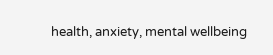health, anxiety, mental wellbeing